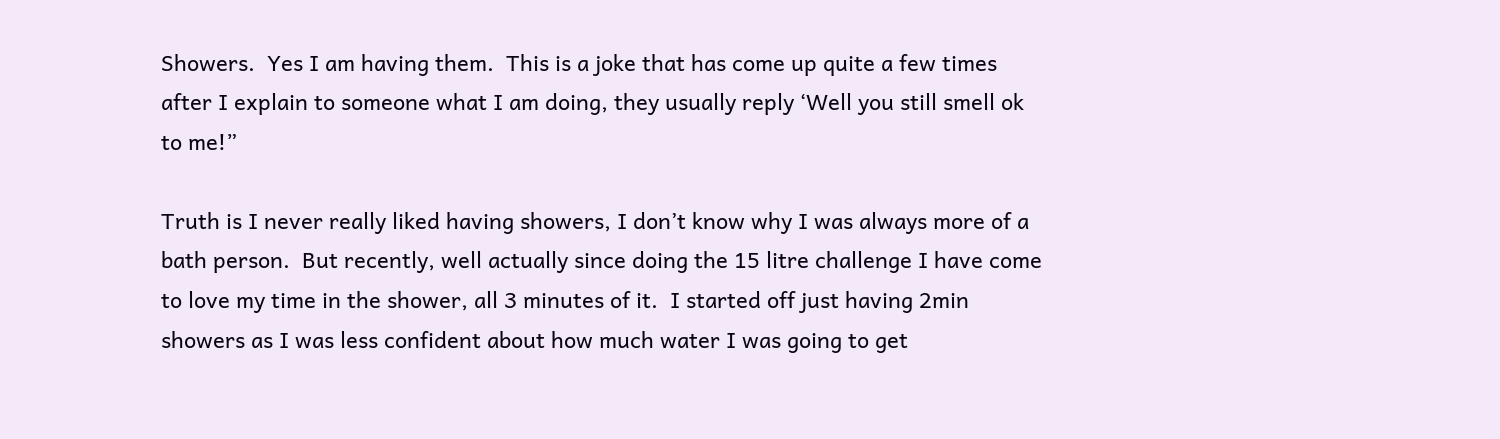Showers.  Yes I am having them.  This is a joke that has come up quite a few times after I explain to someone what I am doing, they usually reply ‘Well you still smell ok to me!”

Truth is I never really liked having showers, I don’t know why I was always more of a bath person.  But recently, well actually since doing the 15 litre challenge I have come to love my time in the shower, all 3 minutes of it.  I started off just having 2min showers as I was less confident about how much water I was going to get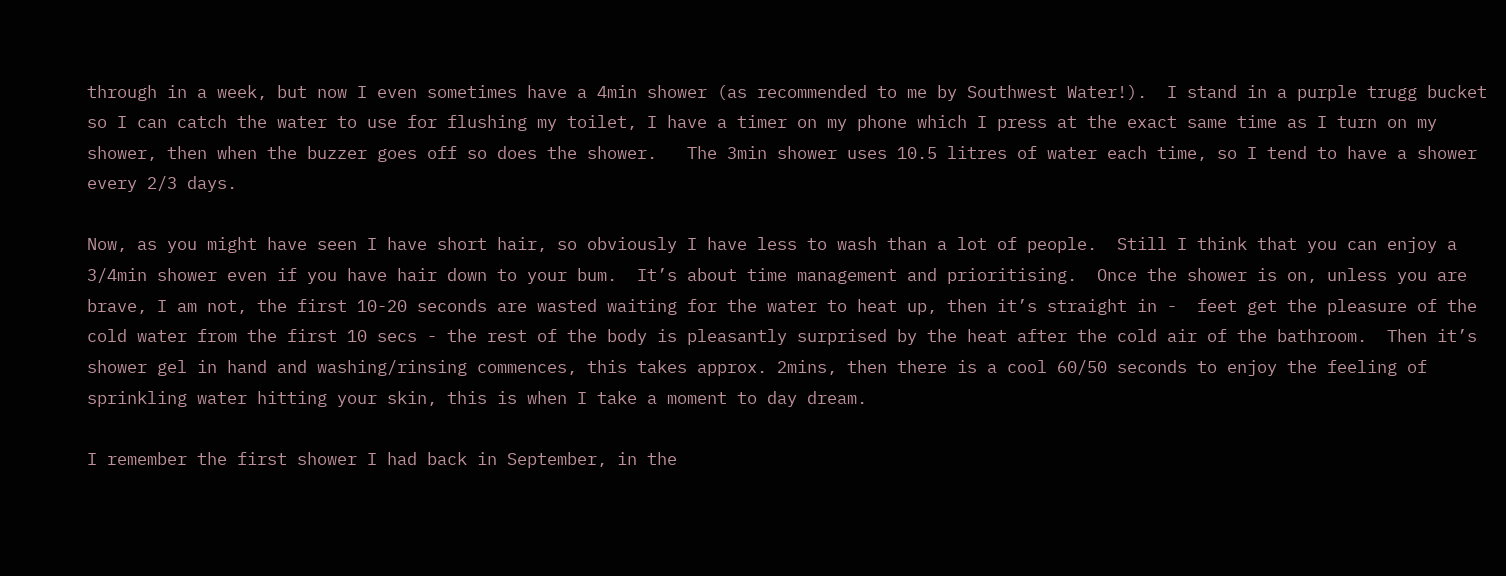through in a week, but now I even sometimes have a 4min shower (as recommended to me by Southwest Water!).  I stand in a purple trugg bucket so I can catch the water to use for flushing my toilet, I have a timer on my phone which I press at the exact same time as I turn on my shower, then when the buzzer goes off so does the shower.   The 3min shower uses 10.5 litres of water each time, so I tend to have a shower every 2/3 days.

Now, as you might have seen I have short hair, so obviously I have less to wash than a lot of people.  Still I think that you can enjoy a 3/4min shower even if you have hair down to your bum.  It’s about time management and prioritising.  Once the shower is on, unless you are brave, I am not, the first 10-20 seconds are wasted waiting for the water to heat up, then it’s straight in -  feet get the pleasure of the cold water from the first 10 secs - the rest of the body is pleasantly surprised by the heat after the cold air of the bathroom.  Then it’s shower gel in hand and washing/rinsing commences, this takes approx. 2mins, then there is a cool 60/50 seconds to enjoy the feeling of sprinkling water hitting your skin, this is when I take a moment to day dream.

I remember the first shower I had back in September, in the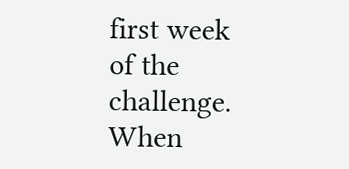first week of the challenge.  When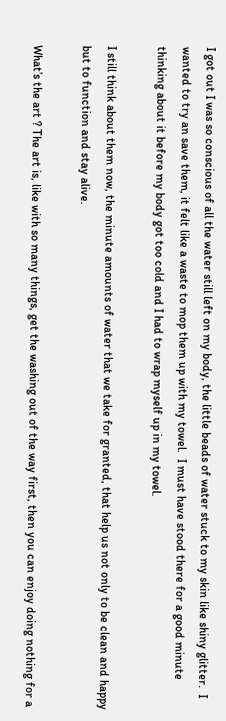I got out I was so conscious of all the water still left on my body, the little beads of water stuck to my skin like shiny glitter.  I wanted to try an save them, it felt like a waste to mop them up with my towel.  I must have stood there for a good minute thinking about it before my body got too cold and I had to wrap myself up in my towel.

I still think about them now, the minute amounts of water that we take for granted, that help us not only to be clean and happy but to function and stay alive.

What’s the art ? The art is, like with so many things, get the washing out of the way first, then you can enjoy doing nothing for a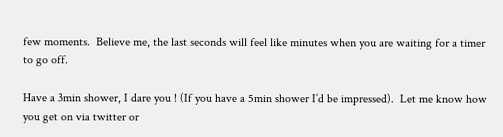few moments.  Believe me, the last seconds will feel like minutes when you are waiting for a timer to go off.

Have a 3min shower, I dare you ! (If you have a 5min shower I’d be impressed).  Let me know how you get on via twitter or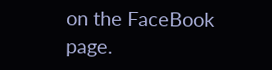on the FaceBook page.